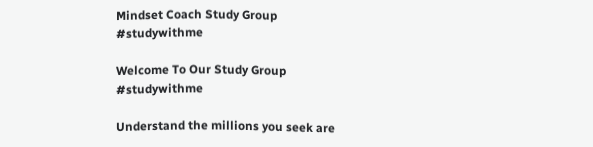Mindset Coach Study Group #studywithme

Welcome To Our Study Group #studywithme

Understand the millions you seek are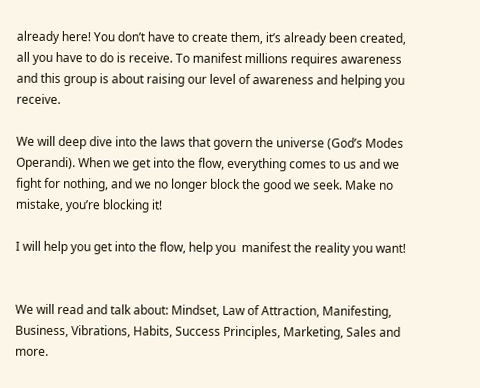already here! You don’t have to create them, it’s already been created, all you have to do is receive. To manifest millions requires awareness and this group is about raising our level of awareness and helping you receive.

We will deep dive into the laws that govern the universe (God’s Modes Operandi). When we get into the flow, everything comes to us and we fight for nothing, and we no longer block the good we seek. Make no mistake, you’re blocking it!

I will help you get into the flow, help you  manifest the reality you want!


We will read and talk about: Mindset, Law of Attraction, Manifesting, Business, Vibrations, Habits, Success Principles, Marketing, Sales and more.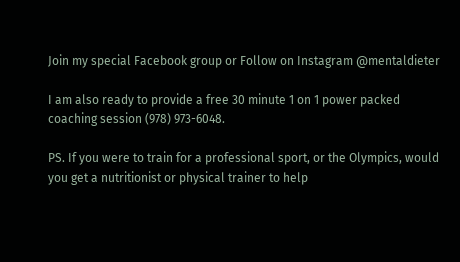Join my special Facebook group or Follow on Instagram @mentaldieter

I am also ready to provide a free 30 minute 1 on 1 power packed coaching session (978) 973-6048.

PS. If you were to train for a professional sport, or the Olympics, would you get a nutritionist or physical trainer to help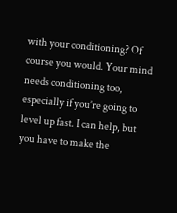with your conditioning? Of course you would. Your mind needs conditioning too, especially if you’re going to level up fast. I can help, but you have to make the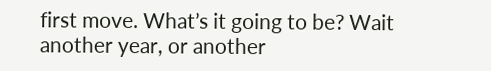first move. What’s it going to be? Wait another year, or another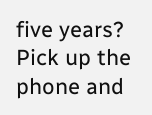five years? Pick up the phone and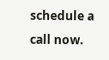schedule a call now.